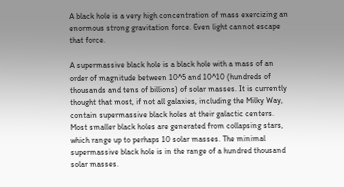A black hole is a very high concentration of mass exercizing an enormous strong gravitation force. Even light cannot escape that force.

A supermassive black hole is a black hole with a mass of an order of magnitude between 10^5 and 10^10 (hundreds of thousands and tens of billions) of solar masses. It is currently thought that most, if not all galaxies, including the Milky Way, contain supermassive black holes at their galactic centers. Most smaller black holes are generated from collapsing stars, which range up to perhaps 10 solar masses. The minimal supermassive black hole is in the range of a hundred thousand solar masses.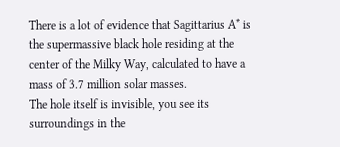There is a lot of evidence that Sagittarius A* is the supermassive black hole residing at the center of the Milky Way, calculated to have a mass of 3.7 million solar masses.
The hole itself is invisible, you see its surroundings in the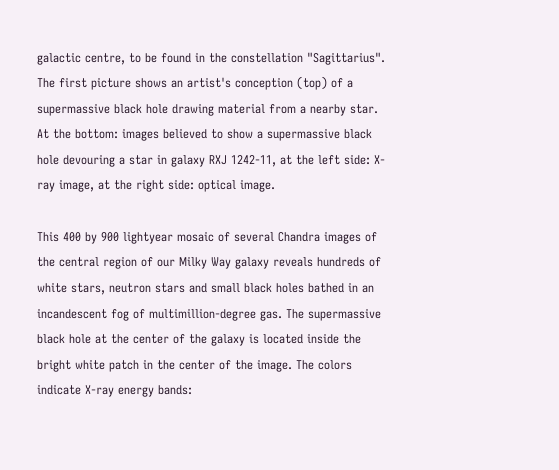galactic centre, to be found in the constellation "Sagittarius".
The first picture shows an artist's conception (top) of a supermassive black hole drawing material from a nearby star. At the bottom: images believed to show a supermassive black hole devouring a star in galaxy RXJ 1242-11, at the left side: X-ray image, at the right side: optical image.

This 400 by 900 lightyear mosaic of several Chandra images of the central region of our Milky Way galaxy reveals hundreds of white stars, neutron stars and small black holes bathed in an incandescent fog of multimillion-degree gas. The supermassive black hole at the center of the galaxy is located inside the bright white patch in the center of the image. The colors indicate X-ray energy bands: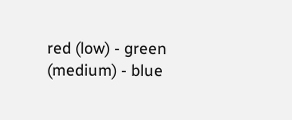red (low) - green (medium) - blue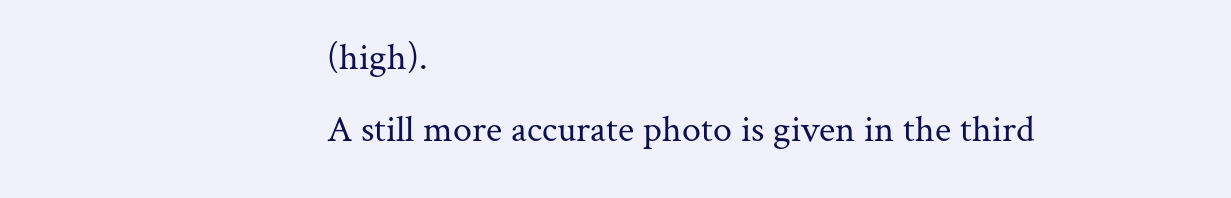(high).
A still more accurate photo is given in the third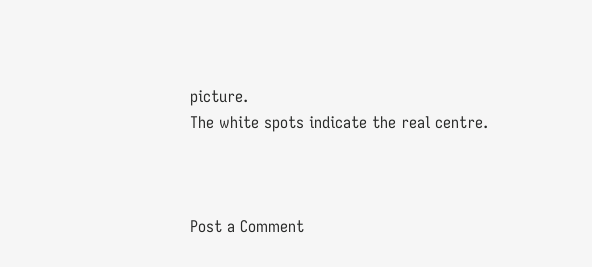picture.
The white spots indicate the real centre.



Post a Comment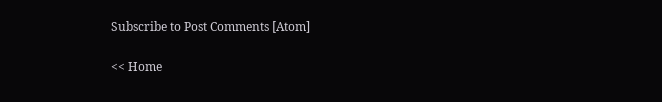Subscribe to Post Comments [Atom]

<< Home